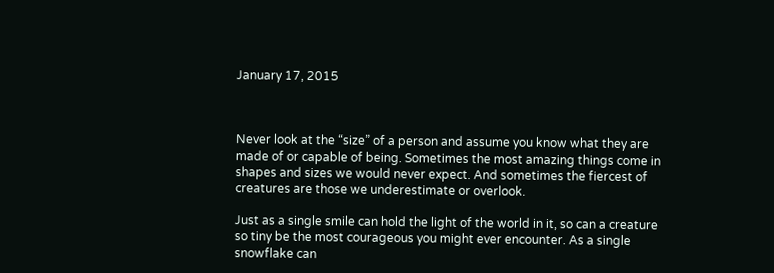January 17, 2015



Never look at the “size” of a person and assume you know what they are made of or capable of being. Sometimes the most amazing things come in shapes and sizes we would never expect. And sometimes the fiercest of creatures are those we underestimate or overlook.

Just as a single smile can hold the light of the world in it, so can a creature so tiny be the most courageous you might ever encounter. As a single snowflake can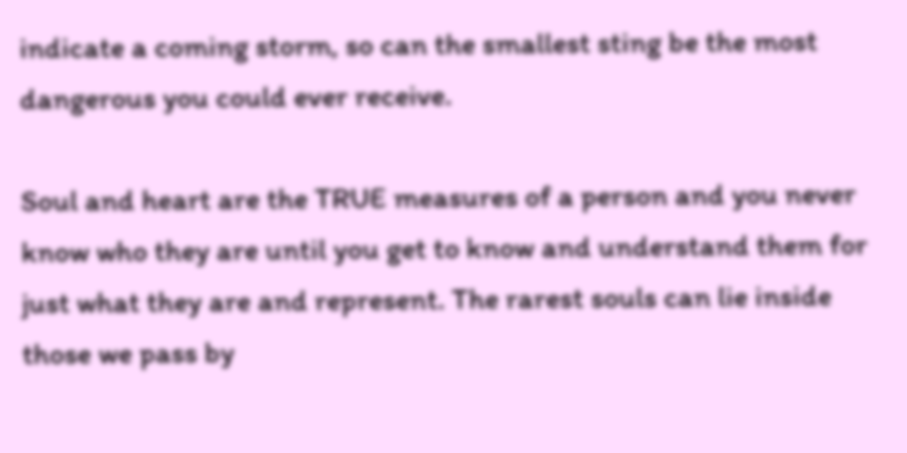indicate a coming storm, so can the smallest sting be the most dangerous you could ever receive.

Soul and heart are the TRUE measures of a person and you never know who they are until you get to know and understand them for just what they are and represent. The rarest souls can lie inside those we pass by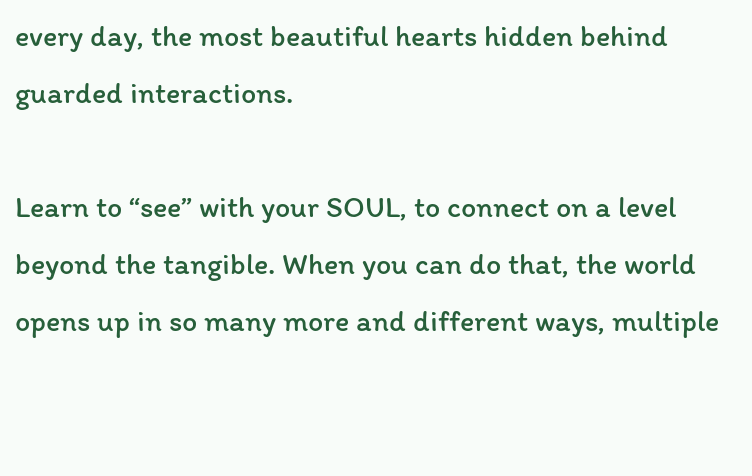every day, the most beautiful hearts hidden behind guarded interactions.

Learn to “see” with your SOUL, to connect on a level beyond the tangible. When you can do that, the world opens up in so many more and different ways, multiple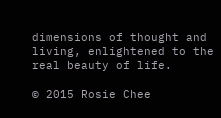dimensions of thought and living, enlightened to the real beauty of life.

© 2015 Rosie Chee